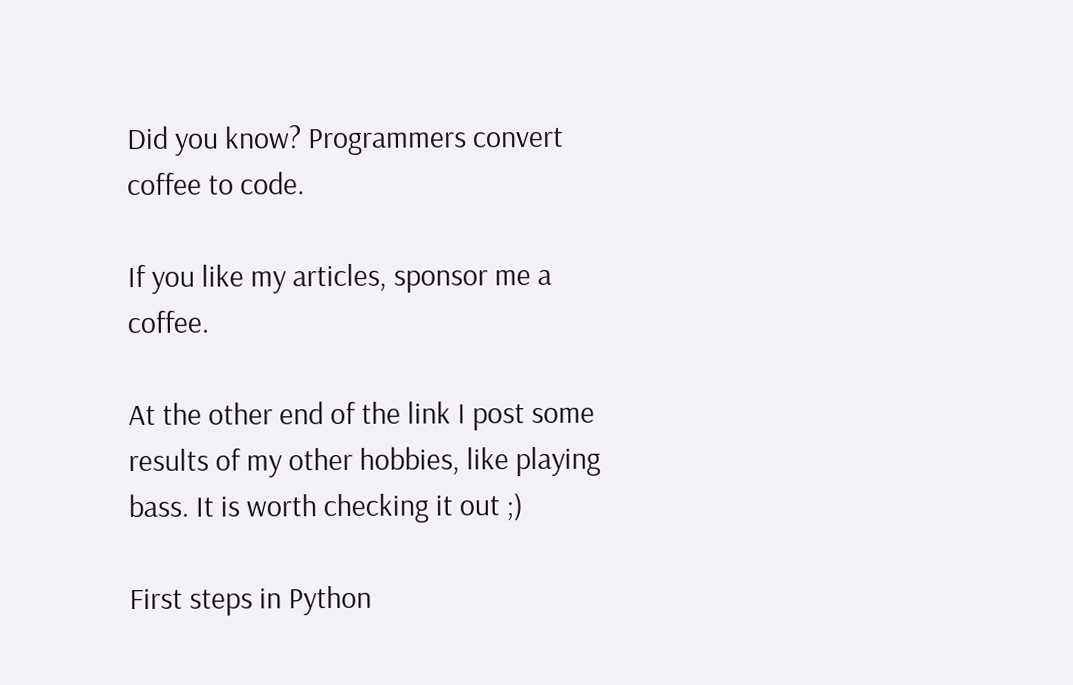Did you know? Programmers convert coffee to code.

If you like my articles, sponsor me a coffee.

At the other end of the link I post some results of my other hobbies, like playing bass. It is worth checking it out ;)

First steps in Python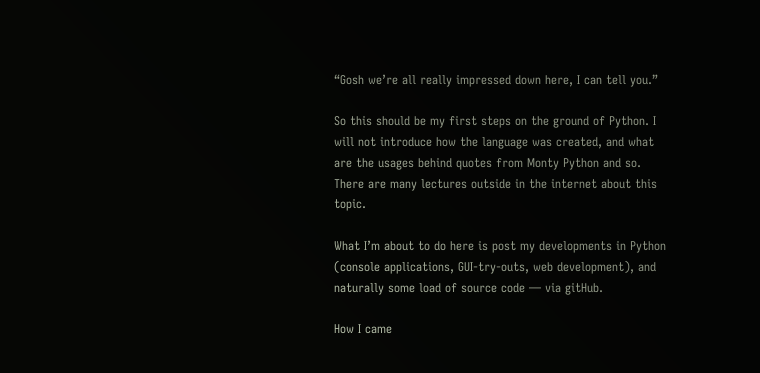“Gosh we’re all really impressed down here, I can tell you.”

So this should be my first steps on the ground of Python. I will not introduce how the language was created, and what are the usages behind quotes from Monty Python and so. There are many lectures outside in the internet about this topic.

What I’m about to do here is post my developments in Python (console applications, GUI-try-outs, web development), and naturally some load of source code — via gitHub.

How I came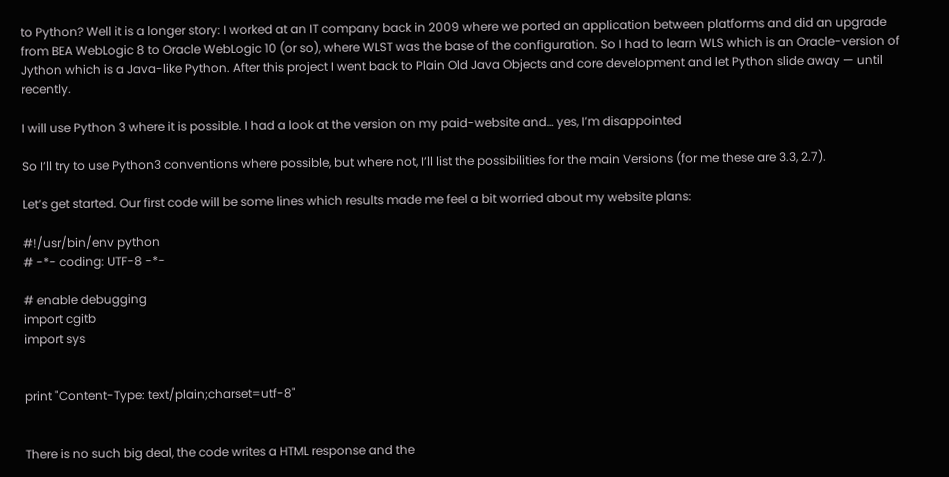to Python? Well it is a longer story: I worked at an IT company back in 2009 where we ported an application between platforms and did an upgrade from BEA WebLogic 8 to Oracle WebLogic 10 (or so), where WLST was the base of the configuration. So I had to learn WLS which is an Oracle-version of Jython which is a Java-like Python. After this project I went back to Plain Old Java Objects and core development and let Python slide away — until recently.

I will use Python 3 where it is possible. I had a look at the version on my paid-website and… yes, I’m disappointed

So I’ll try to use Python3 conventions where possible, but where not, I’ll list the possibilities for the main Versions (for me these are 3.3, 2.7).

Let’s get started. Our first code will be some lines which results made me feel a bit worried about my website plans:

#!/usr/bin/env python
# -*- coding: UTF-8 -*-

# enable debugging
import cgitb
import sys


print "Content-Type: text/plain;charset=utf-8"


There is no such big deal, the code writes a HTML response and the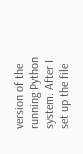version of the running Python system. After I set up the file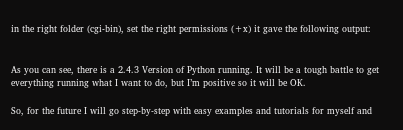in the right folder (cgi-bin), set the right permissions (+x) it gave the following output:


As you can see, there is a 2.4.3 Version of Python running. It will be a tough battle to get everything running what I want to do, but I’m positive so it will be OK.

So, for the future I will go step-by-step with easy examples and tutorials for myself and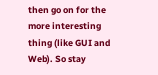then go on for the more interesting thing (like GUI and Web). So stay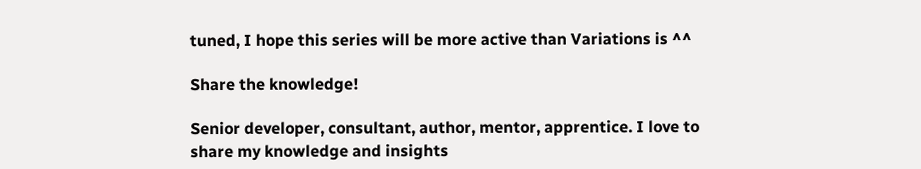tuned, I hope this series will be more active than Variations is ^^

Share the knowledge!

Senior developer, consultant, author, mentor, apprentice. I love to share my knowledge and insights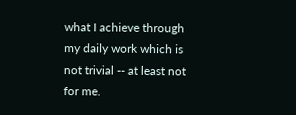what I achieve through my daily work which is not trivial -- at least not for me.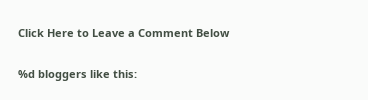Click Here to Leave a Comment Below

%d bloggers like this: